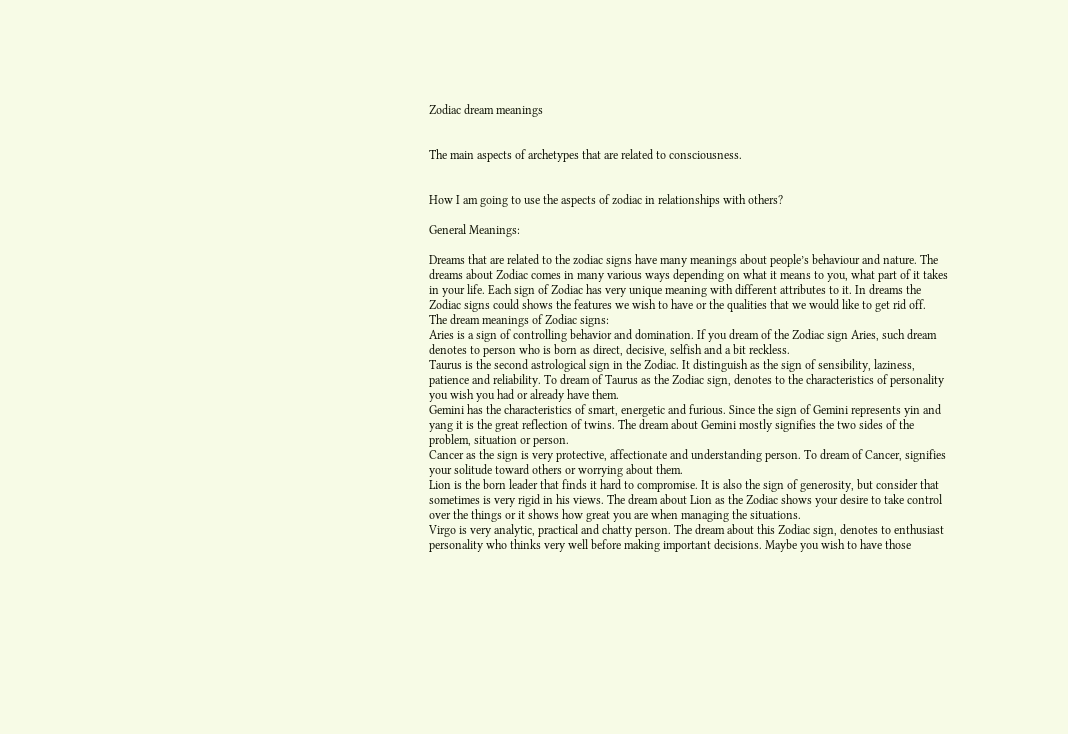Zodiac dream meanings


The main aspects of archetypes that are related to consciousness.


How I am going to use the aspects of zodiac in relationships with others?

General Meanings:

Dreams that are related to the zodiac signs have many meanings about people’s behaviour and nature. The dreams about Zodiac comes in many various ways depending on what it means to you, what part of it takes in your life. Each sign of Zodiac has very unique meaning with different attributes to it. In dreams the Zodiac signs could shows the features we wish to have or the qualities that we would like to get rid off.
The dream meanings of Zodiac signs:
Aries is a sign of controlling behavior and domination. If you dream of the Zodiac sign Aries, such dream denotes to person who is born as direct, decisive, selfish and a bit reckless.
Taurus is the second astrological sign in the Zodiac. It distinguish as the sign of sensibility, laziness, patience and reliability. To dream of Taurus as the Zodiac sign, denotes to the characteristics of personality you wish you had or already have them.
Gemini has the characteristics of smart, energetic and furious. Since the sign of Gemini represents yin and yang it is the great reflection of twins. The dream about Gemini mostly signifies the two sides of the problem, situation or person.
Cancer as the sign is very protective, affectionate and understanding person. To dream of Cancer, signifies your solitude toward others or worrying about them.
Lion is the born leader that finds it hard to compromise. It is also the sign of generosity, but consider that sometimes is very rigid in his views. The dream about Lion as the Zodiac shows your desire to take control over the things or it shows how great you are when managing the situations.
Virgo is very analytic, practical and chatty person. The dream about this Zodiac sign, denotes to enthusiast personality who thinks very well before making important decisions. Maybe you wish to have those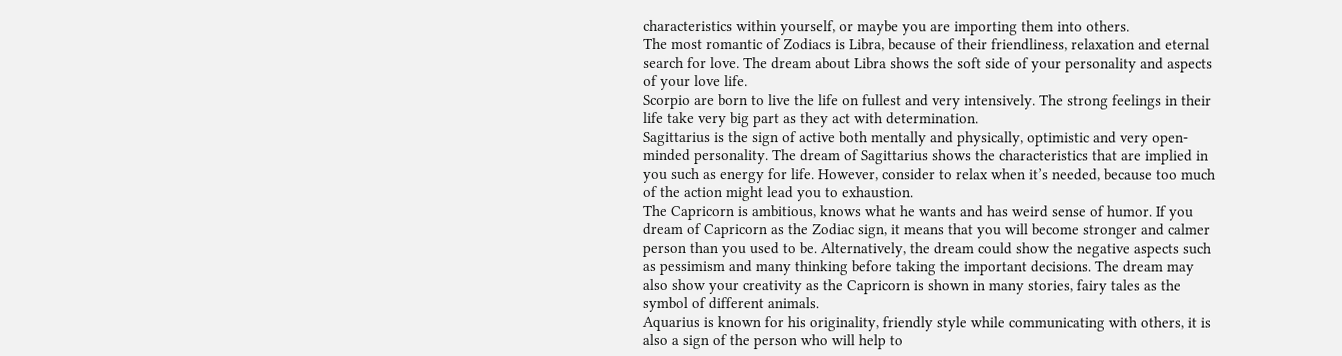characteristics within yourself, or maybe you are importing them into others.
The most romantic of Zodiacs is Libra, because of their friendliness, relaxation and eternal search for love. The dream about Libra shows the soft side of your personality and aspects of your love life.
Scorpio are born to live the life on fullest and very intensively. The strong feelings in their life take very big part as they act with determination.
Sagittarius is the sign of active both mentally and physically, optimistic and very open-minded personality. The dream of Sagittarius shows the characteristics that are implied in you such as energy for life. However, consider to relax when it’s needed, because too much of the action might lead you to exhaustion.
The Capricorn is ambitious, knows what he wants and has weird sense of humor. If you dream of Capricorn as the Zodiac sign, it means that you will become stronger and calmer person than you used to be. Alternatively, the dream could show the negative aspects such as pessimism and many thinking before taking the important decisions. The dream may also show your creativity as the Capricorn is shown in many stories, fairy tales as the symbol of different animals.
Aquarius is known for his originality, friendly style while communicating with others, it is also a sign of the person who will help to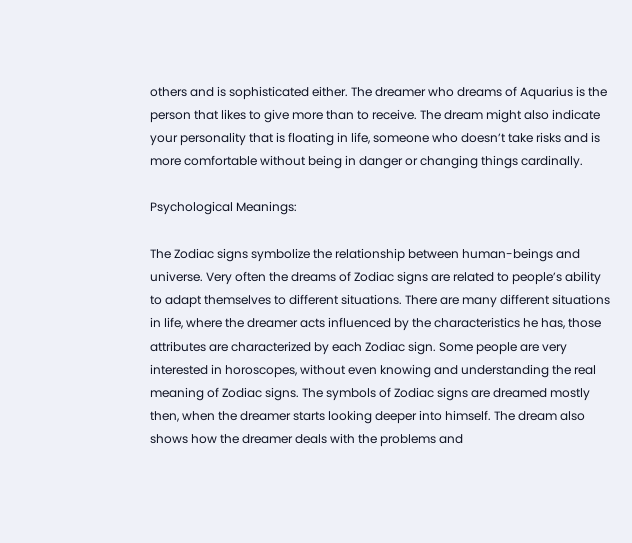others and is sophisticated either. The dreamer who dreams of Aquarius is the person that likes to give more than to receive. The dream might also indicate your personality that is floating in life, someone who doesn’t take risks and is more comfortable without being in danger or changing things cardinally.

Psychological Meanings:

The Zodiac signs symbolize the relationship between human-beings and universe. Very often the dreams of Zodiac signs are related to people’s ability to adapt themselves to different situations. There are many different situations in life, where the dreamer acts influenced by the characteristics he has, those attributes are characterized by each Zodiac sign. Some people are very interested in horoscopes, without even knowing and understanding the real meaning of Zodiac signs. The symbols of Zodiac signs are dreamed mostly then, when the dreamer starts looking deeper into himself. The dream also shows how the dreamer deals with the problems and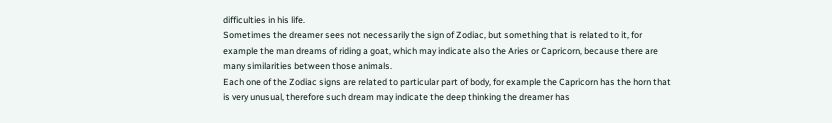difficulties in his life.
Sometimes the dreamer sees not necessarily the sign of Zodiac, but something that is related to it, for example the man dreams of riding a goat, which may indicate also the Aries or Capricorn, because there are many similarities between those animals.
Each one of the Zodiac signs are related to particular part of body, for example the Capricorn has the horn that is very unusual, therefore such dream may indicate the deep thinking the dreamer has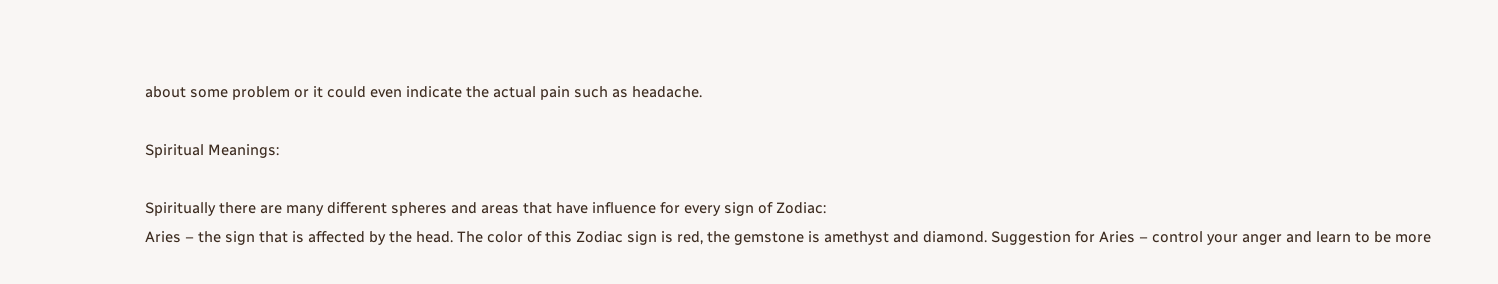about some problem or it could even indicate the actual pain such as headache.

Spiritual Meanings:

Spiritually there are many different spheres and areas that have influence for every sign of Zodiac:
Aries – the sign that is affected by the head. The color of this Zodiac sign is red, the gemstone is amethyst and diamond. Suggestion for Aries – control your anger and learn to be more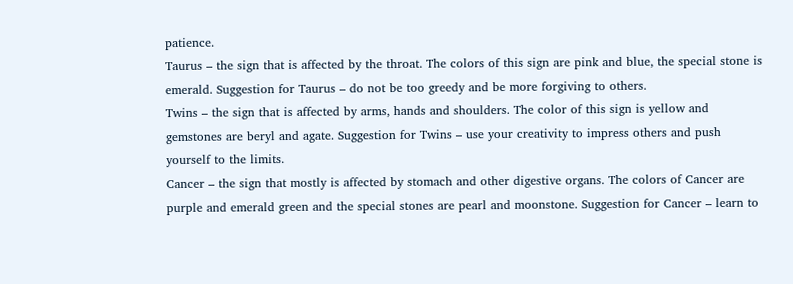patience.
Taurus – the sign that is affected by the throat. The colors of this sign are pink and blue, the special stone is emerald. Suggestion for Taurus – do not be too greedy and be more forgiving to others.
Twins – the sign that is affected by arms, hands and shoulders. The color of this sign is yellow and gemstones are beryl and agate. Suggestion for Twins – use your creativity to impress others and push yourself to the limits.
Cancer – the sign that mostly is affected by stomach and other digestive organs. The colors of Cancer are purple and emerald green and the special stones are pearl and moonstone. Suggestion for Cancer – learn to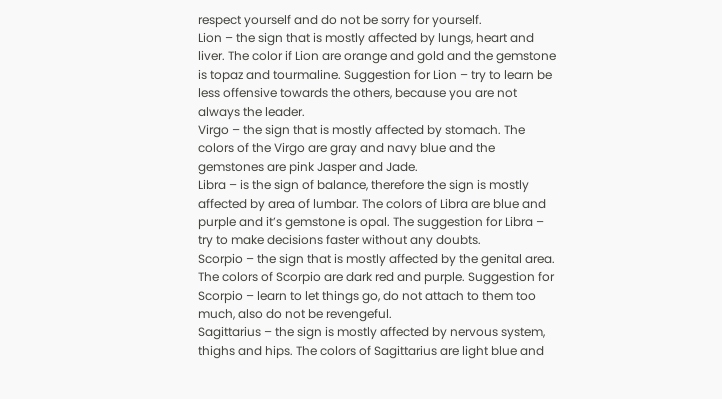respect yourself and do not be sorry for yourself.
Lion – the sign that is mostly affected by lungs, heart and liver. The color if Lion are orange and gold and the gemstone is topaz and tourmaline. Suggestion for Lion – try to learn be less offensive towards the others, because you are not always the leader.
Virgo – the sign that is mostly affected by stomach. The colors of the Virgo are gray and navy blue and the gemstones are pink Jasper and Jade.
Libra – is the sign of balance, therefore the sign is mostly affected by area of lumbar. The colors of Libra are blue and purple and it’s gemstone is opal. The suggestion for Libra – try to make decisions faster without any doubts.
Scorpio – the sign that is mostly affected by the genital area. The colors of Scorpio are dark red and purple. Suggestion for Scorpio – learn to let things go, do not attach to them too much, also do not be revengeful.
Sagittarius – the sign is mostly affected by nervous system, thighs and hips. The colors of Sagittarius are light blue and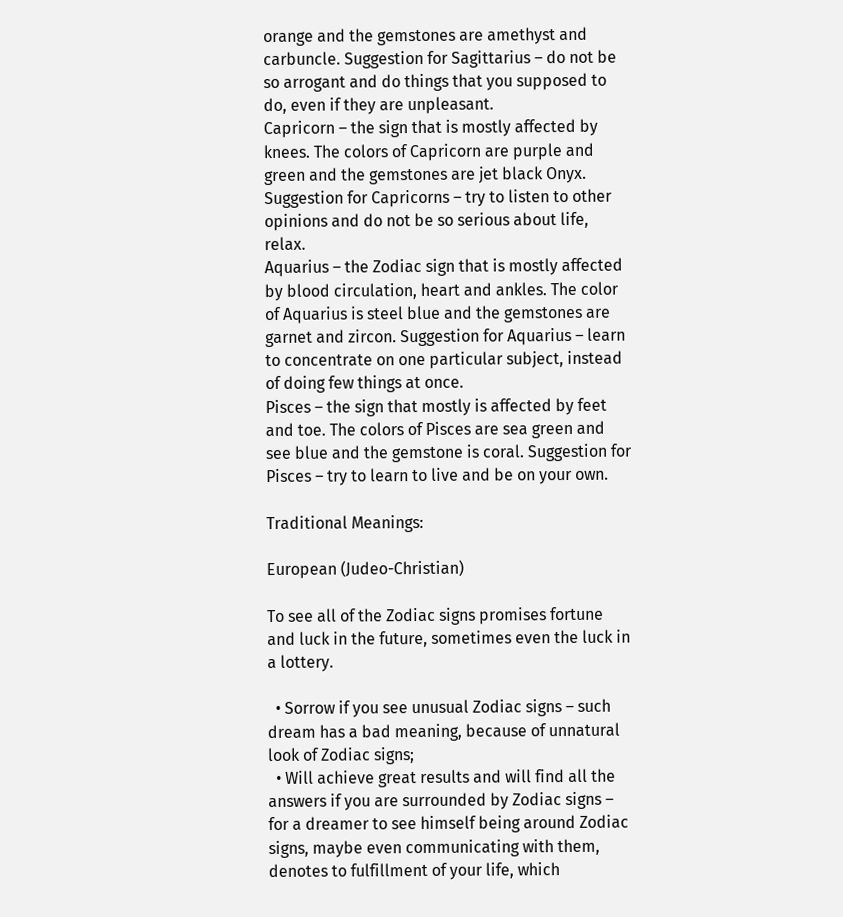orange and the gemstones are amethyst and carbuncle. Suggestion for Sagittarius – do not be so arrogant and do things that you supposed to do, even if they are unpleasant.
Capricorn – the sign that is mostly affected by knees. The colors of Capricorn are purple and green and the gemstones are jet black Onyx. Suggestion for Capricorns – try to listen to other opinions and do not be so serious about life, relax.
Aquarius – the Zodiac sign that is mostly affected by blood circulation, heart and ankles. The color of Aquarius is steel blue and the gemstones are garnet and zircon. Suggestion for Aquarius – learn to concentrate on one particular subject, instead of doing few things at once.
Pisces – the sign that mostly is affected by feet and toe. The colors of Pisces are sea green and see blue and the gemstone is coral. Suggestion for Pisces – try to learn to live and be on your own.

Traditional Meanings:

European (Judeo-Christian)

To see all of the Zodiac signs promises fortune and luck in the future, sometimes even the luck in a lottery.

  • Sorrow if you see unusual Zodiac signs – such dream has a bad meaning, because of unnatural look of Zodiac signs;
  • Will achieve great results and will find all the answers if you are surrounded by Zodiac signs – for a dreamer to see himself being around Zodiac signs, maybe even communicating with them, denotes to fulfillment of your life, which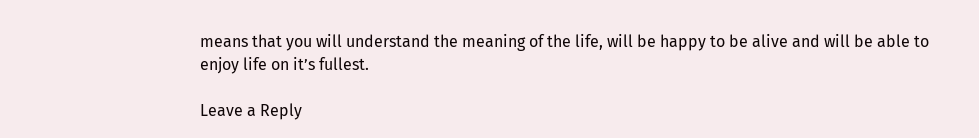means that you will understand the meaning of the life, will be happy to be alive and will be able to enjoy life on it’s fullest.

Leave a Reply